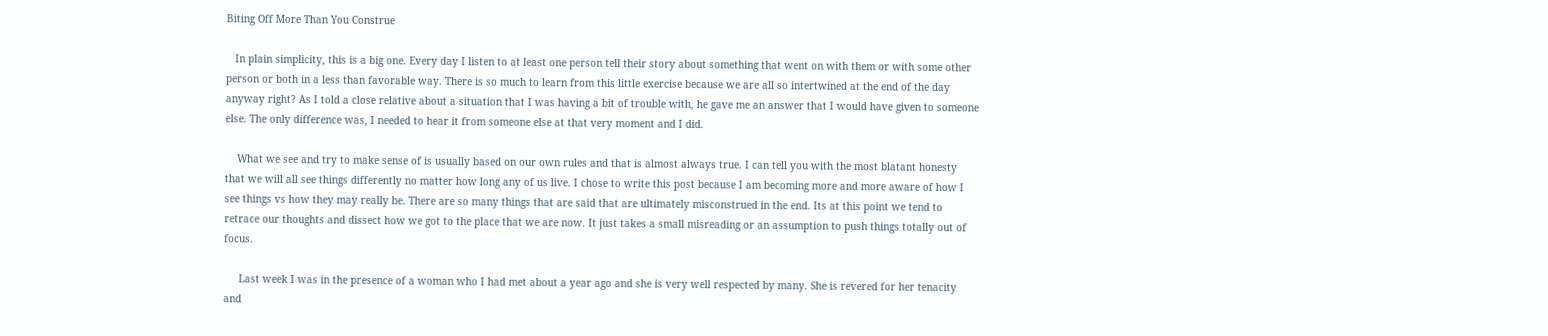Biting Off More Than You Construe

   In plain simplicity, this is a big one. Every day I listen to at least one person tell their story about something that went on with them or with some other person or both in a less than favorable way. There is so much to learn from this little exercise because we are all so intertwined at the end of the day anyway right? As I told a close relative about a situation that I was having a bit of trouble with, he gave me an answer that I would have given to someone else. The only difference was, I needed to hear it from someone else at that very moment and I did.

    What we see and try to make sense of is usually based on our own rules and that is almost always true. I can tell you with the most blatant honesty that we will all see things differently no matter how long any of us live. I chose to write this post because I am becoming more and more aware of how I see things vs how they may really be. There are so many things that are said that are ultimately misconstrued in the end. Its at this point we tend to retrace our thoughts and dissect how we got to the place that we are now. It just takes a small misreading or an assumption to push things totally out of focus.

     Last week I was in the presence of a woman who I had met about a year ago and she is very well respected by many. She is revered for her tenacity and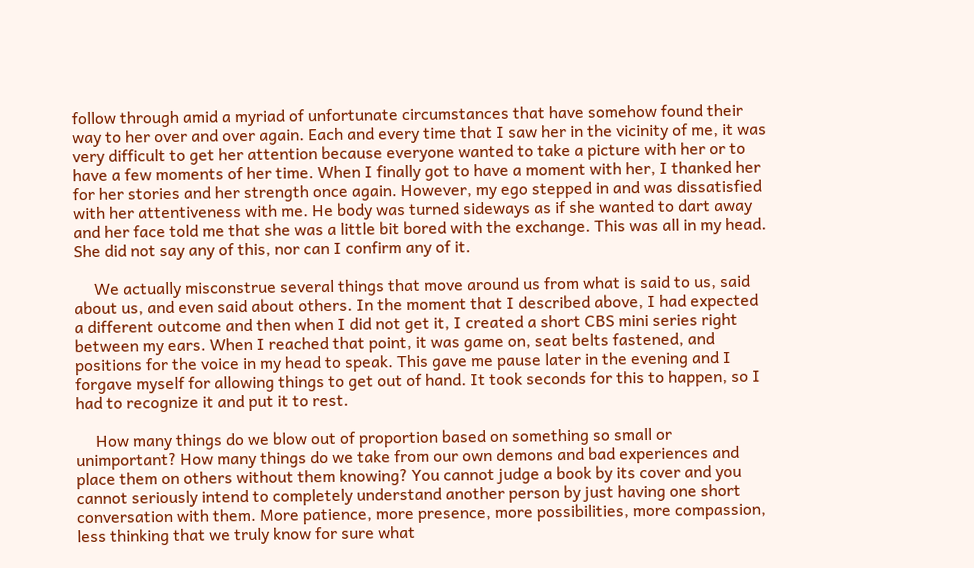follow through amid a myriad of unfortunate circumstances that have somehow found their way to her over and over again. Each and every time that I saw her in the vicinity of me, it was very difficult to get her attention because everyone wanted to take a picture with her or to have a few moments of her time. When I finally got to have a moment with her, I thanked her for her stories and her strength once again. However, my ego stepped in and was dissatisfied with her attentiveness with me. He body was turned sideways as if she wanted to dart away and her face told me that she was a little bit bored with the exchange. This was all in my head. She did not say any of this, nor can I confirm any of it.

     We actually misconstrue several things that move around us from what is said to us, said about us, and even said about others. In the moment that I described above, I had expected a different outcome and then when I did not get it, I created a short CBS mini series right between my ears. When I reached that point, it was game on, seat belts fastened, and positions for the voice in my head to speak. This gave me pause later in the evening and I forgave myself for allowing things to get out of hand. It took seconds for this to happen, so I had to recognize it and put it to rest.

     How many things do we blow out of proportion based on something so small or unimportant? How many things do we take from our own demons and bad experiences and place them on others without them knowing? You cannot judge a book by its cover and you cannot seriously intend to completely understand another person by just having one short conversation with them. More patience, more presence, more possibilities, more compassion, less thinking that we truly know for sure what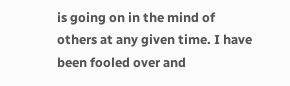is going on in the mind of others at any given time. I have been fooled over and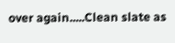over again.....Clean slate as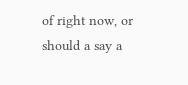of right now, or should a say a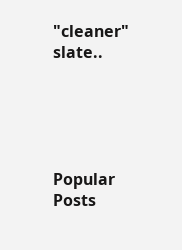"cleaner" slate..





Popular Posts